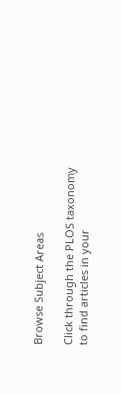Browse Subject Areas

Click through the PLOS taxonomy to find articles in your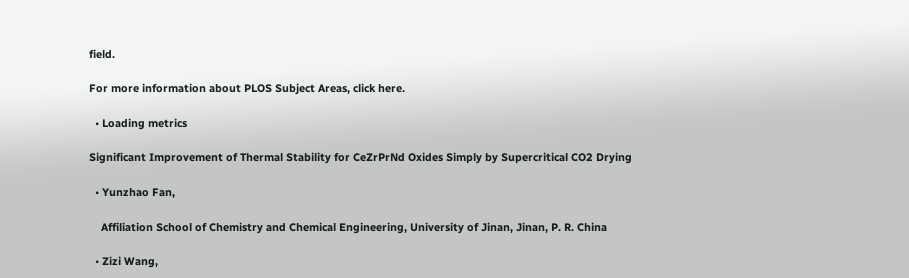field.

For more information about PLOS Subject Areas, click here.

  • Loading metrics

Significant Improvement of Thermal Stability for CeZrPrNd Oxides Simply by Supercritical CO2 Drying

  • Yunzhao Fan,

    Affiliation School of Chemistry and Chemical Engineering, University of Jinan, Jinan, P. R. China

  • Zizi Wang,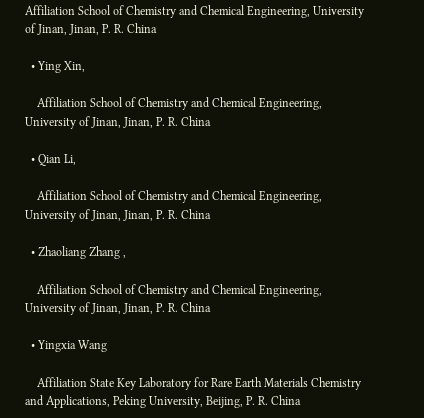Affiliation School of Chemistry and Chemical Engineering, University of Jinan, Jinan, P. R. China

  • Ying Xin,

    Affiliation School of Chemistry and Chemical Engineering, University of Jinan, Jinan, P. R. China

  • Qian Li,

    Affiliation School of Chemistry and Chemical Engineering, University of Jinan, Jinan, P. R. China

  • Zhaoliang Zhang ,

    Affiliation School of Chemistry and Chemical Engineering, University of Jinan, Jinan, P. R. China

  • Yingxia Wang

    Affiliation State Key Laboratory for Rare Earth Materials Chemistry and Applications, Peking University, Beijing, P. R. China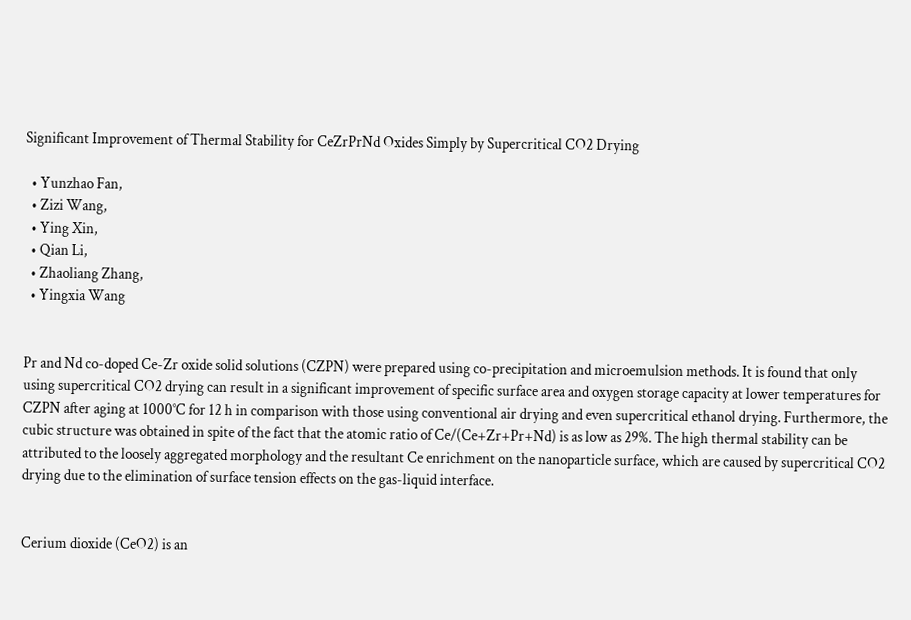Significant Improvement of Thermal Stability for CeZrPrNd Oxides Simply by Supercritical CO2 Drying

  • Yunzhao Fan,
  • Zizi Wang,
  • Ying Xin,
  • Qian Li,
  • Zhaoliang Zhang,
  • Yingxia Wang


Pr and Nd co-doped Ce-Zr oxide solid solutions (CZPN) were prepared using co-precipitation and microemulsion methods. It is found that only using supercritical CO2 drying can result in a significant improvement of specific surface area and oxygen storage capacity at lower temperatures for CZPN after aging at 1000°C for 12 h in comparison with those using conventional air drying and even supercritical ethanol drying. Furthermore, the cubic structure was obtained in spite of the fact that the atomic ratio of Ce/(Ce+Zr+Pr+Nd) is as low as 29%. The high thermal stability can be attributed to the loosely aggregated morphology and the resultant Ce enrichment on the nanoparticle surface, which are caused by supercritical CO2 drying due to the elimination of surface tension effects on the gas-liquid interface.


Cerium dioxide (CeO2) is an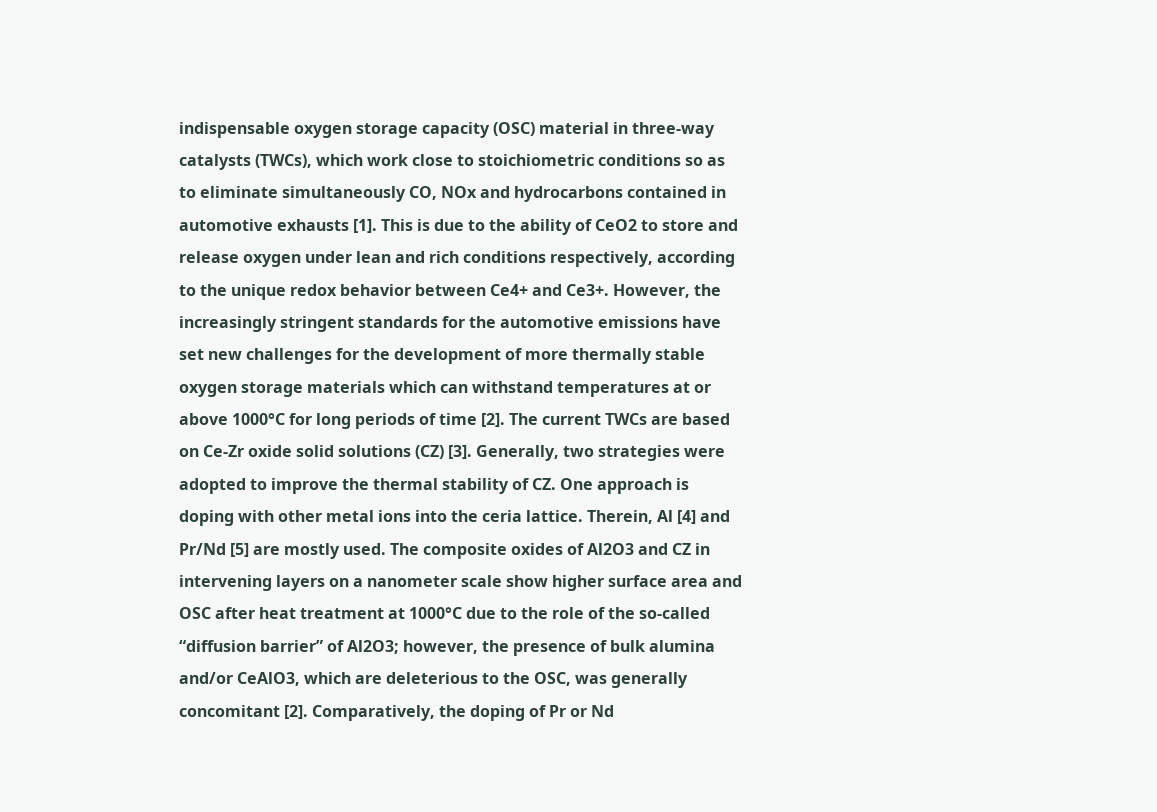indispensable oxygen storage capacity (OSC) material in three-way catalysts (TWCs), which work close to stoichiometric conditions so as to eliminate simultaneously CO, NOx and hydrocarbons contained in automotive exhausts [1]. This is due to the ability of CeO2 to store and release oxygen under lean and rich conditions respectively, according to the unique redox behavior between Ce4+ and Ce3+. However, the increasingly stringent standards for the automotive emissions have set new challenges for the development of more thermally stable oxygen storage materials which can withstand temperatures at or above 1000°C for long periods of time [2]. The current TWCs are based on Ce-Zr oxide solid solutions (CZ) [3]. Generally, two strategies were adopted to improve the thermal stability of CZ. One approach is doping with other metal ions into the ceria lattice. Therein, Al [4] and Pr/Nd [5] are mostly used. The composite oxides of Al2O3 and CZ in intervening layers on a nanometer scale show higher surface area and OSC after heat treatment at 1000°C due to the role of the so-called “diffusion barrier” of Al2O3; however, the presence of bulk alumina and/or CeAlO3, which are deleterious to the OSC, was generally concomitant [2]. Comparatively, the doping of Pr or Nd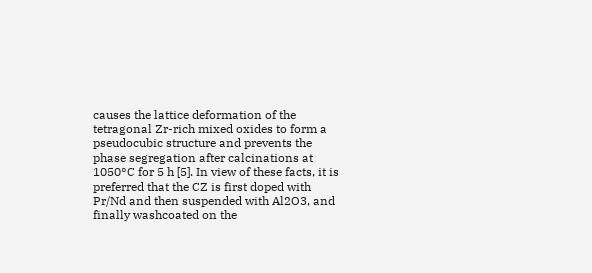causes the lattice deformation of the tetragonal Zr-rich mixed oxides to form a pseudocubic structure and prevents the phase segregation after calcinations at 1050°C for 5 h [5]. In view of these facts, it is preferred that the CZ is first doped with Pr/Nd and then suspended with Al2O3, and finally washcoated on the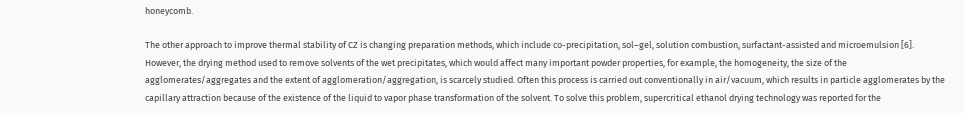honeycomb.

The other approach to improve thermal stability of CZ is changing preparation methods, which include co-precipitation, sol–gel, solution combustion, surfactant-assisted and microemulsion [6]. However, the drying method used to remove solvents of the wet precipitates, which would affect many important powder properties, for example, the homogeneity, the size of the agglomerates/aggregates and the extent of agglomeration/aggregation, is scarcely studied. Often this process is carried out conventionally in air/vacuum, which results in particle agglomerates by the capillary attraction because of the existence of the liquid to vapor phase transformation of the solvent. To solve this problem, supercritical ethanol drying technology was reported for the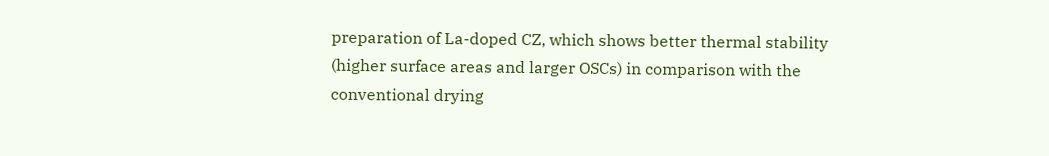preparation of La-doped CZ, which shows better thermal stability (higher surface areas and larger OSCs) in comparison with the conventional drying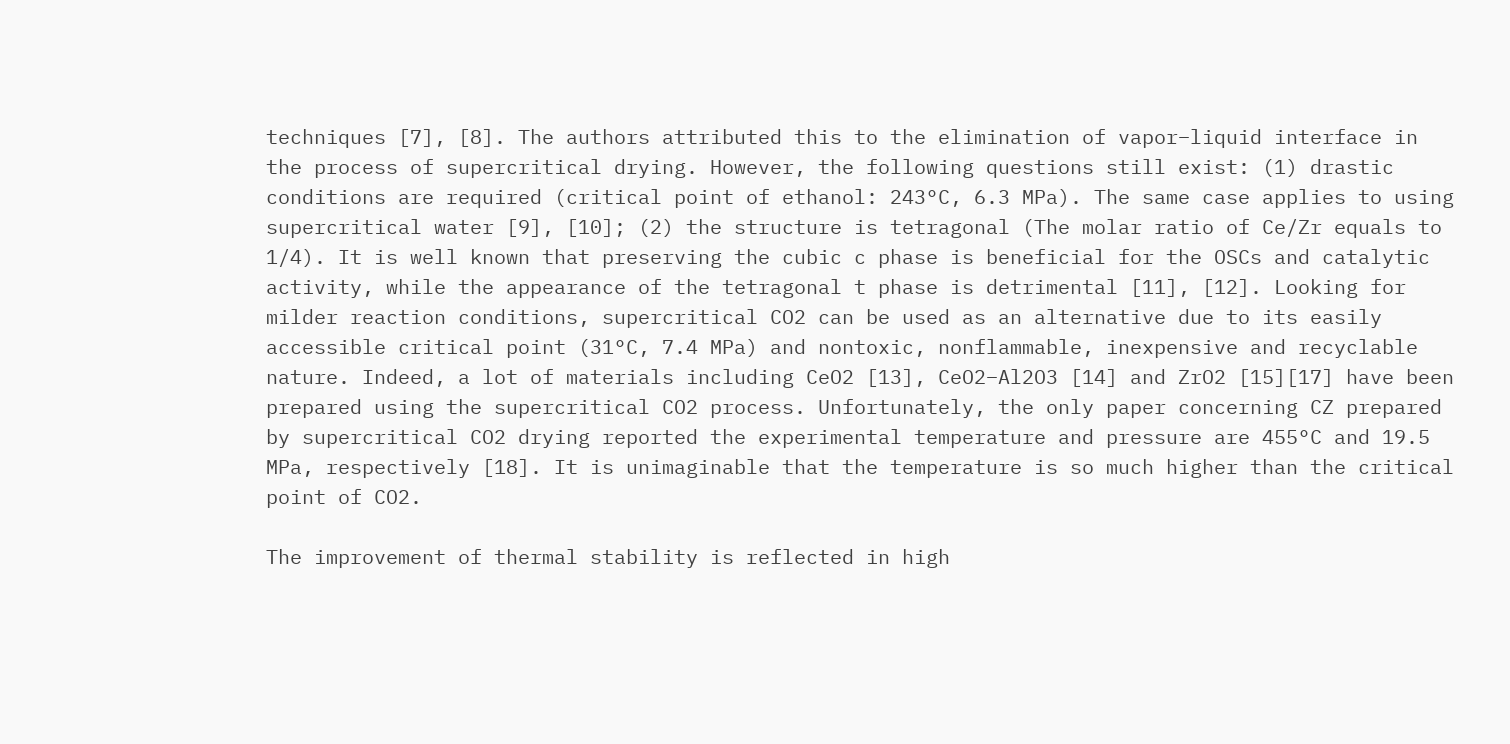techniques [7], [8]. The authors attributed this to the elimination of vapor–liquid interface in the process of supercritical drying. However, the following questions still exist: (1) drastic conditions are required (critical point of ethanol: 243°C, 6.3 MPa). The same case applies to using supercritical water [9], [10]; (2) the structure is tetragonal (The molar ratio of Ce/Zr equals to 1/4). It is well known that preserving the cubic c phase is beneficial for the OSCs and catalytic activity, while the appearance of the tetragonal t phase is detrimental [11], [12]. Looking for milder reaction conditions, supercritical CO2 can be used as an alternative due to its easily accessible critical point (31°C, 7.4 MPa) and nontoxic, nonflammable, inexpensive and recyclable nature. Indeed, a lot of materials including CeO2 [13], CeO2–Al2O3 [14] and ZrO2 [15][17] have been prepared using the supercritical CO2 process. Unfortunately, the only paper concerning CZ prepared by supercritical CO2 drying reported the experimental temperature and pressure are 455°C and 19.5 MPa, respectively [18]. It is unimaginable that the temperature is so much higher than the critical point of CO2.

The improvement of thermal stability is reflected in high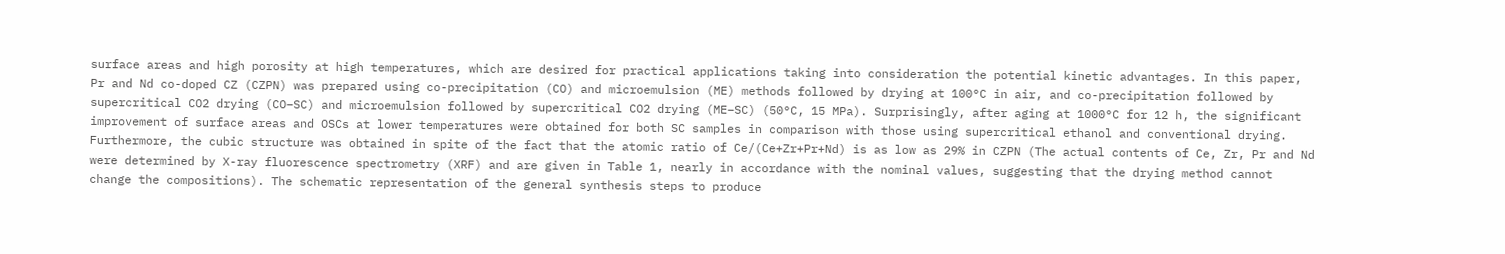surface areas and high porosity at high temperatures, which are desired for practical applications taking into consideration the potential kinetic advantages. In this paper, Pr and Nd co-doped CZ (CZPN) was prepared using co-precipitation (CO) and microemulsion (ME) methods followed by drying at 100°C in air, and co-precipitation followed by supercritical CO2 drying (CO–SC) and microemulsion followed by supercritical CO2 drying (ME–SC) (50°C, 15 MPa). Surprisingly, after aging at 1000°C for 12 h, the significant improvement of surface areas and OSCs at lower temperatures were obtained for both SC samples in comparison with those using supercritical ethanol and conventional drying. Furthermore, the cubic structure was obtained in spite of the fact that the atomic ratio of Ce/(Ce+Zr+Pr+Nd) is as low as 29% in CZPN (The actual contents of Ce, Zr, Pr and Nd were determined by X-ray fluorescence spectrometry (XRF) and are given in Table 1, nearly in accordance with the nominal values, suggesting that the drying method cannot change the compositions). The schematic representation of the general synthesis steps to produce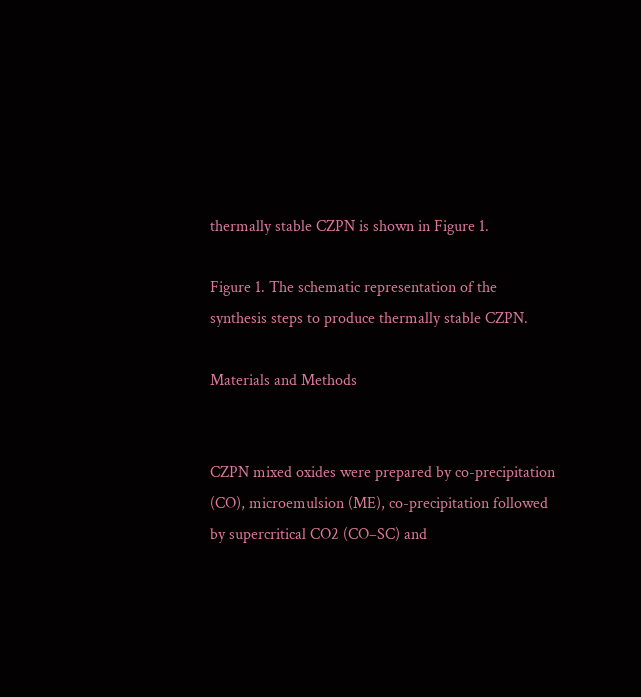thermally stable CZPN is shown in Figure 1.

Figure 1. The schematic representation of the synthesis steps to produce thermally stable CZPN.

Materials and Methods


CZPN mixed oxides were prepared by co-precipitation (CO), microemulsion (ME), co-precipitation followed by supercritical CO2 (CO–SC) and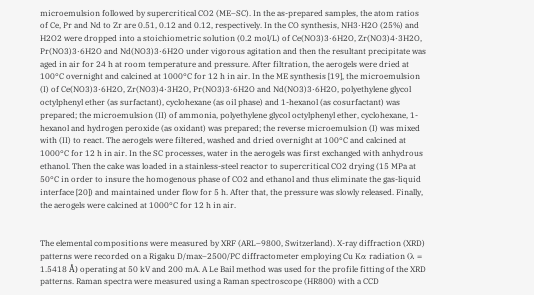microemulsion followed by supercritical CO2 (ME–SC). In the as-prepared samples, the atom ratios of Ce, Pr and Nd to Zr are 0.51, 0.12 and 0.12, respectively. In the CO synthesis, NH3·H2O (25%) and H2O2 were dropped into a stoichiometric solution (0.2 mol/L) of Ce(NO3)3·6H2O, Zr(NO3)4·3H2O, Pr(NO3)3·6H2O and Nd(NO3)3·6H2O under vigorous agitation and then the resultant precipitate was aged in air for 24 h at room temperature and pressure. After filtration, the aerogels were dried at 100°C overnight and calcined at 1000°C for 12 h in air. In the ME synthesis [19], the microemulsion (I) of Ce(NO3)3·6H2O, Zr(NO3)4·3H2O, Pr(NO3)3·6H2O and Nd(NO3)3·6H2O, polyethylene glycol octylphenyl ether (as surfactant), cyclohexane (as oil phase) and 1-hexanol (as cosurfactant) was prepared; the microemulsion (II) of ammonia, polyethylene glycol octylphenyl ether, cyclohexane, 1-hexanol and hydrogen peroxide (as oxidant) was prepared; the reverse microemulsion (I) was mixed with (II) to react. The aerogels were filtered, washed and dried overnight at 100°C and calcined at 1000°C for 12 h in air. In the SC processes, water in the aerogels was first exchanged with anhydrous ethanol. Then the cake was loaded in a stainless-steel reactor to supercritical CO2 drying (15 MPa at 50°C in order to insure the homogenous phase of CO2 and ethanol and thus eliminate the gas-liquid interface [20]) and maintained under flow for 5 h. After that, the pressure was slowly released. Finally, the aerogels were calcined at 1000°C for 12 h in air.


The elemental compositions were measured by XRF (ARL–9800, Switzerland). X-ray diffraction (XRD) patterns were recorded on a Rigaku D/max–2500/PC diffractometer employing Cu Kα radiation (λ = 1.5418 Å) operating at 50 kV and 200 mA. A Le Bail method was used for the profile fitting of the XRD patterns. Raman spectra were measured using a Raman spectroscope (HR800) with a CCD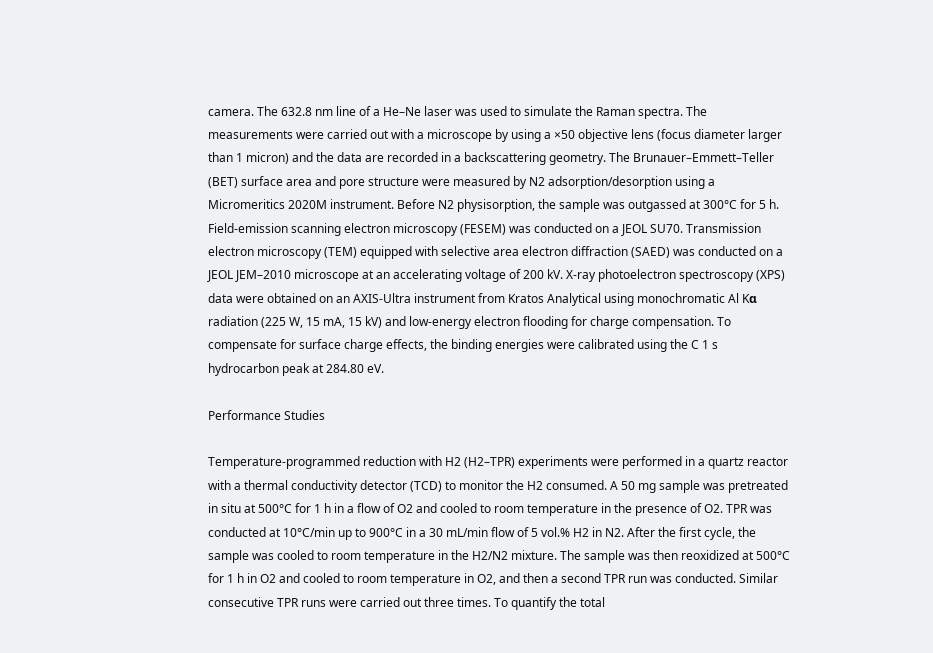camera. The 632.8 nm line of a He–Ne laser was used to simulate the Raman spectra. The measurements were carried out with a microscope by using a ×50 objective lens (focus diameter larger than 1 micron) and the data are recorded in a backscattering geometry. The Brunauer–Emmett–Teller (BET) surface area and pore structure were measured by N2 adsorption/desorption using a Micromeritics 2020M instrument. Before N2 physisorption, the sample was outgassed at 300°C for 5 h. Field-emission scanning electron microscopy (FESEM) was conducted on a JEOL SU70. Transmission electron microscopy (TEM) equipped with selective area electron diffraction (SAED) was conducted on a JEOL JEM–2010 microscope at an accelerating voltage of 200 kV. X-ray photoelectron spectroscopy (XPS) data were obtained on an AXIS-Ultra instrument from Kratos Analytical using monochromatic Al Kα radiation (225 W, 15 mA, 15 kV) and low-energy electron flooding for charge compensation. To compensate for surface charge effects, the binding energies were calibrated using the C 1 s hydrocarbon peak at 284.80 eV.

Performance Studies

Temperature-programmed reduction with H2 (H2–TPR) experiments were performed in a quartz reactor with a thermal conductivity detector (TCD) to monitor the H2 consumed. A 50 mg sample was pretreated in situ at 500°C for 1 h in a flow of O2 and cooled to room temperature in the presence of O2. TPR was conducted at 10°C/min up to 900°C in a 30 mL/min flow of 5 vol.% H2 in N2. After the first cycle, the sample was cooled to room temperature in the H2/N2 mixture. The sample was then reoxidized at 500°C for 1 h in O2 and cooled to room temperature in O2, and then a second TPR run was conducted. Similar consecutive TPR runs were carried out three times. To quantify the total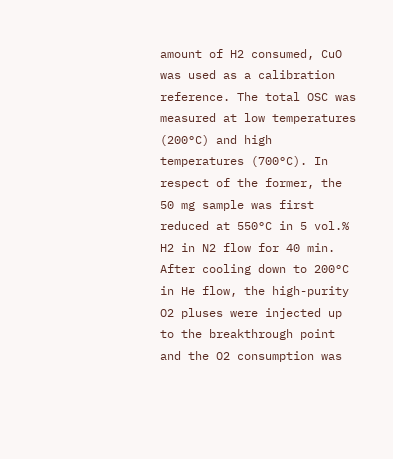amount of H2 consumed, CuO was used as a calibration reference. The total OSC was measured at low temperatures (200°C) and high temperatures (700°C). In respect of the former, the 50 mg sample was first reduced at 550°C in 5 vol.% H2 in N2 flow for 40 min. After cooling down to 200°C in He flow, the high-purity O2 pluses were injected up to the breakthrough point and the O2 consumption was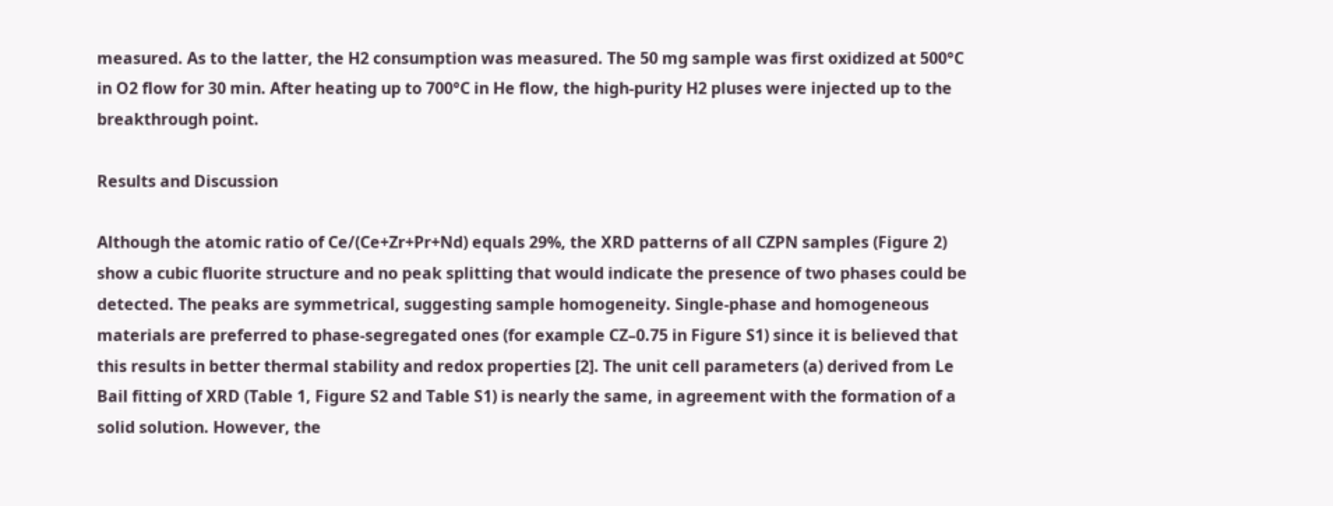measured. As to the latter, the H2 consumption was measured. The 50 mg sample was first oxidized at 500°C in O2 flow for 30 min. After heating up to 700°C in He flow, the high-purity H2 pluses were injected up to the breakthrough point.

Results and Discussion

Although the atomic ratio of Ce/(Ce+Zr+Pr+Nd) equals 29%, the XRD patterns of all CZPN samples (Figure 2) show a cubic fluorite structure and no peak splitting that would indicate the presence of two phases could be detected. The peaks are symmetrical, suggesting sample homogeneity. Single-phase and homogeneous materials are preferred to phase-segregated ones (for example CZ–0.75 in Figure S1) since it is believed that this results in better thermal stability and redox properties [2]. The unit cell parameters (a) derived from Le Bail fitting of XRD (Table 1, Figure S2 and Table S1) is nearly the same, in agreement with the formation of a solid solution. However, the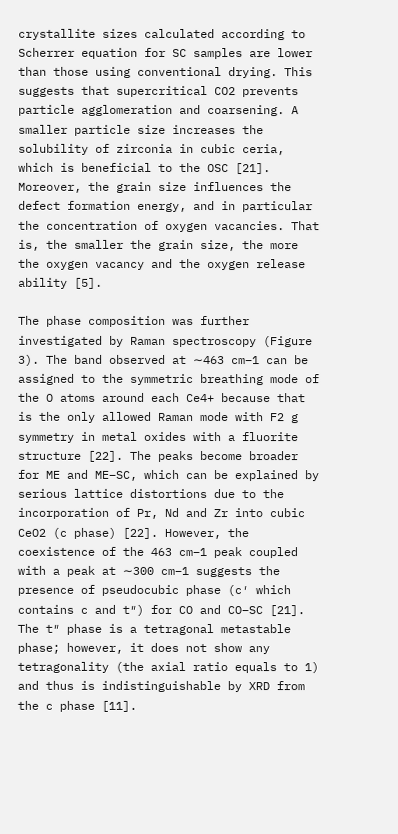crystallite sizes calculated according to Scherrer equation for SC samples are lower than those using conventional drying. This suggests that supercritical CO2 prevents particle agglomeration and coarsening. A smaller particle size increases the solubility of zirconia in cubic ceria, which is beneficial to the OSC [21]. Moreover, the grain size influences the defect formation energy, and in particular the concentration of oxygen vacancies. That is, the smaller the grain size, the more the oxygen vacancy and the oxygen release ability [5].

The phase composition was further investigated by Raman spectroscopy (Figure 3). The band observed at ∼463 cm−1 can be assigned to the symmetric breathing mode of the O atoms around each Ce4+ because that is the only allowed Raman mode with F2 g symmetry in metal oxides with a fluorite structure [22]. The peaks become broader for ME and ME–SC, which can be explained by serious lattice distortions due to the incorporation of Pr, Nd and Zr into cubic CeO2 (c phase) [22]. However, the coexistence of the 463 cm−1 peak coupled with a peak at ∼300 cm−1 suggests the presence of pseudocubic phase (c′ which contains c and t″) for CO and CO–SC [21]. The t″ phase is a tetragonal metastable phase; however, it does not show any tetragonality (the axial ratio equals to 1) and thus is indistinguishable by XRD from the c phase [11].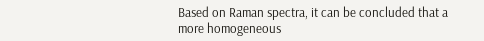Based on Raman spectra, it can be concluded that a more homogeneous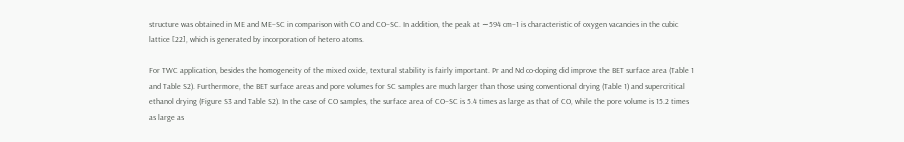structure was obtained in ME and ME–SC in comparison with CO and CO–SC. In addition, the peak at ∼594 cm−1 is characteristic of oxygen vacancies in the cubic lattice [22], which is generated by incorporation of hetero atoms.

For TWC application, besides the homogeneity of the mixed oxide, textural stability is fairly important. Pr and Nd co-doping did improve the BET surface area (Table 1 and Table S2). Furthermore, the BET surface areas and pore volumes for SC samples are much larger than those using conventional drying (Table 1) and supercritical ethanol drying (Figure S3 and Table S2). In the case of CO samples, the surface area of CO–SC is 5.4 times as large as that of CO, while the pore volume is 15.2 times as large as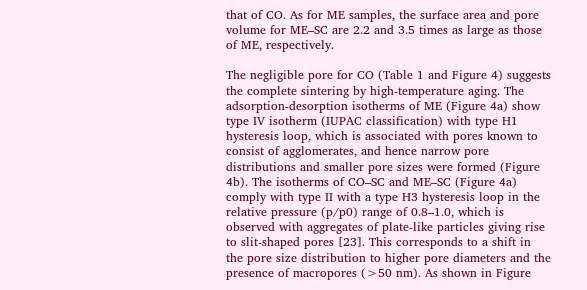that of CO. As for ME samples, the surface area and pore volume for ME–SC are 2.2 and 3.5 times as large as those of ME, respectively.

The negligible pore for CO (Table 1 and Figure 4) suggests the complete sintering by high-temperature aging. The adsorption-desorption isotherms of ME (Figure 4a) show type IV isotherm (IUPAC classification) with type H1 hysteresis loop, which is associated with pores known to consist of agglomerates, and hence narrow pore distributions and smaller pore sizes were formed (Figure 4b). The isotherms of CO–SC and ME–SC (Figure 4a) comply with type II with a type H3 hysteresis loop in the relative pressure (p/p0) range of 0.8–1.0, which is observed with aggregates of plate-like particles giving rise to slit-shaped pores [23]. This corresponds to a shift in the pore size distribution to higher pore diameters and the presence of macropores (>50 nm). As shown in Figure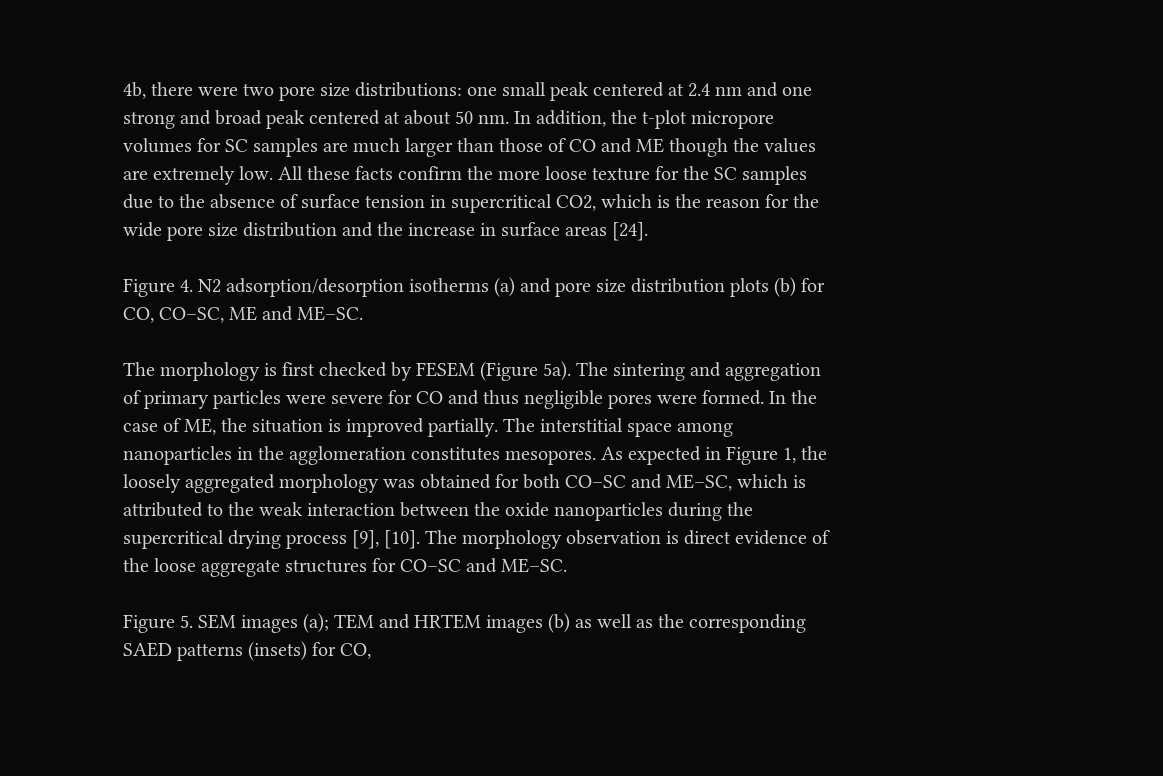4b, there were two pore size distributions: one small peak centered at 2.4 nm and one strong and broad peak centered at about 50 nm. In addition, the t-plot micropore volumes for SC samples are much larger than those of CO and ME though the values are extremely low. All these facts confirm the more loose texture for the SC samples due to the absence of surface tension in supercritical CO2, which is the reason for the wide pore size distribution and the increase in surface areas [24].

Figure 4. N2 adsorption/desorption isotherms (a) and pore size distribution plots (b) for CO, CO–SC, ME and ME–SC.

The morphology is first checked by FESEM (Figure 5a). The sintering and aggregation of primary particles were severe for CO and thus negligible pores were formed. In the case of ME, the situation is improved partially. The interstitial space among nanoparticles in the agglomeration constitutes mesopores. As expected in Figure 1, the loosely aggregated morphology was obtained for both CO–SC and ME–SC, which is attributed to the weak interaction between the oxide nanoparticles during the supercritical drying process [9], [10]. The morphology observation is direct evidence of the loose aggregate structures for CO–SC and ME–SC.

Figure 5. SEM images (a); TEM and HRTEM images (b) as well as the corresponding SAED patterns (insets) for CO,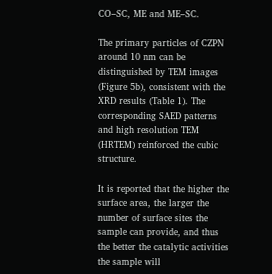CO–SC, ME and ME–SC.

The primary particles of CZPN around 10 nm can be distinguished by TEM images (Figure 5b), consistent with the XRD results (Table 1). The corresponding SAED patterns and high resolution TEM (HRTEM) reinforced the cubic structure.

It is reported that the higher the surface area, the larger the number of surface sites the sample can provide, and thus the better the catalytic activities the sample will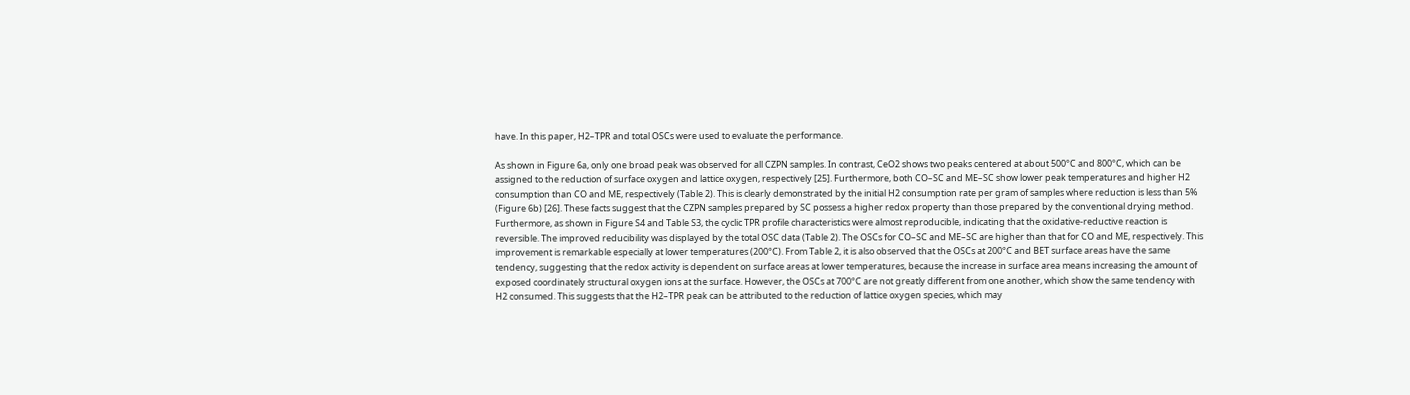have. In this paper, H2–TPR and total OSCs were used to evaluate the performance.

As shown in Figure 6a, only one broad peak was observed for all CZPN samples. In contrast, CeO2 shows two peaks centered at about 500°C and 800°C, which can be assigned to the reduction of surface oxygen and lattice oxygen, respectively [25]. Furthermore, both CO–SC and ME–SC show lower peak temperatures and higher H2 consumption than CO and ME, respectively (Table 2). This is clearly demonstrated by the initial H2 consumption rate per gram of samples where reduction is less than 5% (Figure 6b) [26]. These facts suggest that the CZPN samples prepared by SC possess a higher redox property than those prepared by the conventional drying method. Furthermore, as shown in Figure S4 and Table S3, the cyclic TPR profile characteristics were almost reproducible, indicating that the oxidative-reductive reaction is reversible. The improved reducibility was displayed by the total OSC data (Table 2). The OSCs for CO–SC and ME–SC are higher than that for CO and ME, respectively. This improvement is remarkable especially at lower temperatures (200°C). From Table 2, it is also observed that the OSCs at 200°C and BET surface areas have the same tendency, suggesting that the redox activity is dependent on surface areas at lower temperatures, because the increase in surface area means increasing the amount of exposed coordinately structural oxygen ions at the surface. However, the OSCs at 700°C are not greatly different from one another, which show the same tendency with H2 consumed. This suggests that the H2–TPR peak can be attributed to the reduction of lattice oxygen species, which may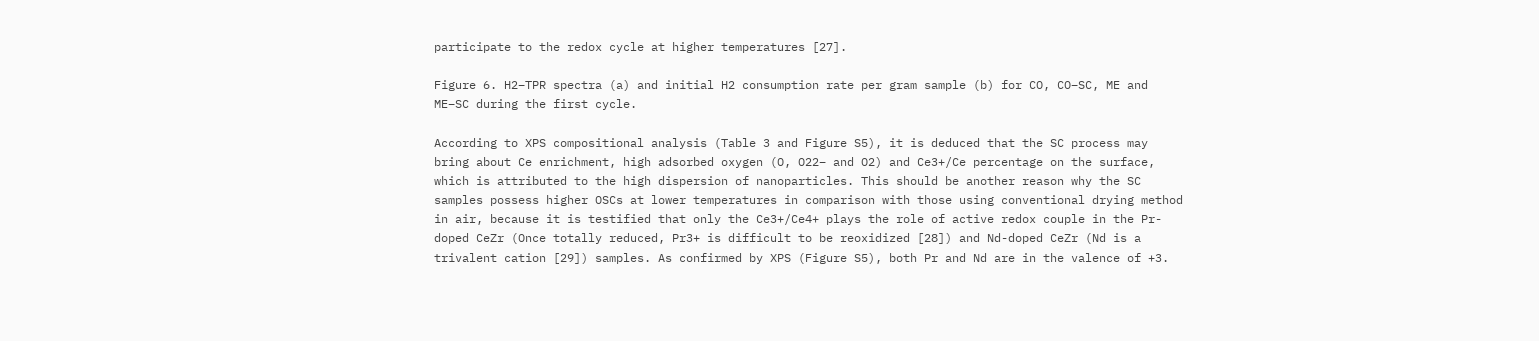participate to the redox cycle at higher temperatures [27].

Figure 6. H2–TPR spectra (a) and initial H2 consumption rate per gram sample (b) for CO, CO–SC, ME and ME–SC during the first cycle.

According to XPS compositional analysis (Table 3 and Figure S5), it is deduced that the SC process may bring about Ce enrichment, high adsorbed oxygen (O, O22− and O2) and Ce3+/Ce percentage on the surface, which is attributed to the high dispersion of nanoparticles. This should be another reason why the SC samples possess higher OSCs at lower temperatures in comparison with those using conventional drying method in air, because it is testified that only the Ce3+/Ce4+ plays the role of active redox couple in the Pr-doped CeZr (Once totally reduced, Pr3+ is difficult to be reoxidized [28]) and Nd-doped CeZr (Nd is a trivalent cation [29]) samples. As confirmed by XPS (Figure S5), both Pr and Nd are in the valence of +3.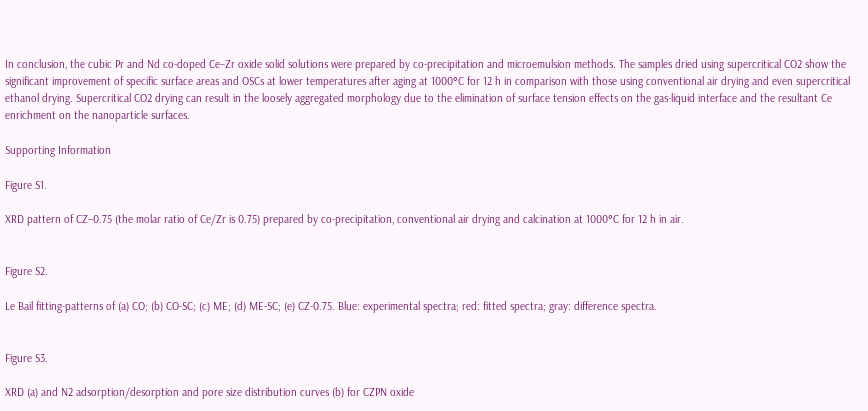In conclusion, the cubic Pr and Nd co-doped Ce–Zr oxide solid solutions were prepared by co-precipitation and microemulsion methods. The samples dried using supercritical CO2 show the significant improvement of specific surface areas and OSCs at lower temperatures after aging at 1000°C for 12 h in comparison with those using conventional air drying and even supercritical ethanol drying. Supercritical CO2 drying can result in the loosely aggregated morphology due to the elimination of surface tension effects on the gas-liquid interface and the resultant Ce enrichment on the nanoparticle surfaces.

Supporting Information

Figure S1.

XRD pattern of CZ–0.75 (the molar ratio of Ce/Zr is 0.75) prepared by co-precipitation, conventional air drying and calcination at 1000°C for 12 h in air.


Figure S2.

Le Bail fitting-patterns of (a) CO; (b) CO-SC; (c) ME; (d) ME-SC; (e) CZ-0.75. Blue: experimental spectra; red: fitted spectra; gray: difference spectra.


Figure S3.

XRD (a) and N2 adsorption/desorption and pore size distribution curves (b) for CZPN oxide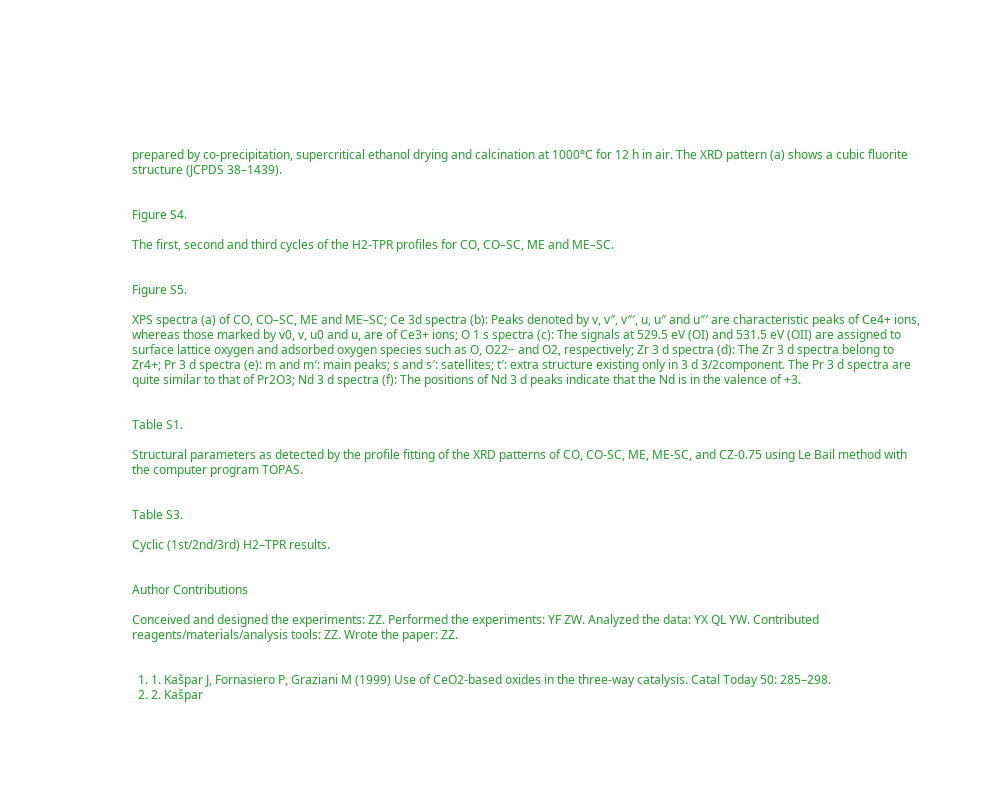prepared by co-precipitation, supercritical ethanol drying and calcination at 1000°C for 12 h in air. The XRD pattern (a) shows a cubic fluorite structure (JCPDS 38–1439).


Figure S4.

The first, second and third cycles of the H2-TPR profiles for CO, CO–SC, ME and ME–SC.


Figure S5.

XPS spectra (a) of CO, CO–SC, ME and ME–SC; Ce 3d spectra (b): Peaks denoted by v, v″, v″′, u, u″ and u″′ are characteristic peaks of Ce4+ ions, whereas those marked by v0, v, u0 and u, are of Ce3+ ions; O 1 s spectra (c): The signals at 529.5 eV (OI) and 531.5 eV (OII) are assigned to surface lattice oxygen and adsorbed oxygen species such as O, O22− and O2, respectively; Zr 3 d spectra (d): The Zr 3 d spectra belong to Zr4+; Pr 3 d spectra (e): m and m′: main peaks; s and s′: satellites; t′: extra structure existing only in 3 d 3/2component. The Pr 3 d spectra are quite similar to that of Pr2O3; Nd 3 d spectra (f): The positions of Nd 3 d peaks indicate that the Nd is in the valence of +3.


Table S1.

Structural parameters as detected by the profile fitting of the XRD patterns of CO, CO-SC, ME, ME-SC, and CZ-0.75 using Le Bail method with the computer program TOPAS.


Table S3.

Cyclic (1st/2nd/3rd) H2–TPR results.


Author Contributions

Conceived and designed the experiments: ZZ. Performed the experiments: YF ZW. Analyzed the data: YX QL YW. Contributed reagents/materials/analysis tools: ZZ. Wrote the paper: ZZ.


  1. 1. Kašpar J, Fornasiero P, Graziani M (1999) Use of CeO2-based oxides in the three-way catalysis. Catal Today 50: 285–298.
  2. 2. Kašpar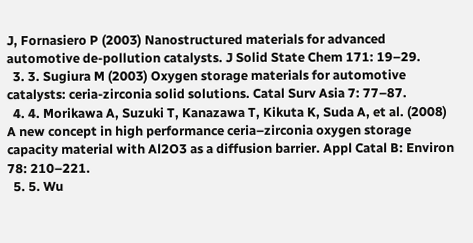J, Fornasiero P (2003) Nanostructured materials for advanced automotive de-pollution catalysts. J Solid State Chem 171: 19–29.
  3. 3. Sugiura M (2003) Oxygen storage materials for automotive catalysts: ceria-zirconia solid solutions. Catal Surv Asia 7: 77–87.
  4. 4. Morikawa A, Suzuki T, Kanazawa T, Kikuta K, Suda A, et al. (2008) A new concept in high performance ceria–zirconia oxygen storage capacity material with Al2O3 as a diffusion barrier. Appl Catal B: Environ 78: 210–221.
  5. 5. Wu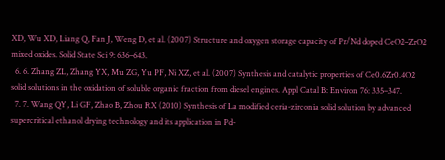XD, Wu XD, Liang Q, Fan J, Weng D, et al. (2007) Structure and oxygen storage capacity of Pr/Nd doped CeO2–ZrO2 mixed oxides. Solid State Sci 9: 636–643.
  6. 6. Zhang ZL, Zhang YX, Mu ZG, Yu PF, Ni XZ, et al. (2007) Synthesis and catalytic properties of Ce0.6Zr0.4O2 solid solutions in the oxidation of soluble organic fraction from diesel engines. Appl Catal B: Environ 76: 335–347.
  7. 7. Wang QY, Li GF, Zhao B, Zhou RX (2010) Synthesis of La modified ceria-zirconia solid solution by advanced supercritical ethanol drying technology and its application in Pd-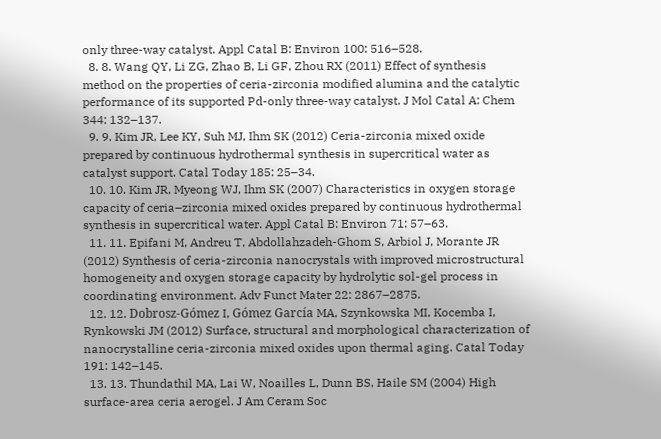only three-way catalyst. Appl Catal B: Environ 100: 516–528.
  8. 8. Wang QY, Li ZG, Zhao B, Li GF, Zhou RX (2011) Effect of synthesis method on the properties of ceria-zirconia modified alumina and the catalytic performance of its supported Pd-only three-way catalyst. J Mol Catal A: Chem 344: 132–137.
  9. 9. Kim JR, Lee KY, Suh MJ, Ihm SK (2012) Ceria-zirconia mixed oxide prepared by continuous hydrothermal synthesis in supercritical water as catalyst support. Catal Today 185: 25–34.
  10. 10. Kim JR, Myeong WJ, Ihm SK (2007) Characteristics in oxygen storage capacity of ceria–zirconia mixed oxides prepared by continuous hydrothermal synthesis in supercritical water. Appl Catal B: Environ 71: 57–63.
  11. 11. Epifani M, Andreu T, Abdollahzadeh-Ghom S, Arbiol J, Morante JR (2012) Synthesis of ceria-zirconia nanocrystals with improved microstructural homogeneity and oxygen storage capacity by hydrolytic sol-gel process in coordinating environment. Adv Funct Mater 22: 2867–2875.
  12. 12. Dobrosz-Gómez I, Gómez García MA, Szynkowska MI, Kocemba I, Rynkowski JM (2012) Surface, structural and morphological characterization of nanocrystalline ceria-zirconia mixed oxides upon thermal aging. Catal Today 191: 142–145.
  13. 13. Thundathil MA, Lai W, Noailles L, Dunn BS, Haile SM (2004) High surface-area ceria aerogel. J Am Ceram Soc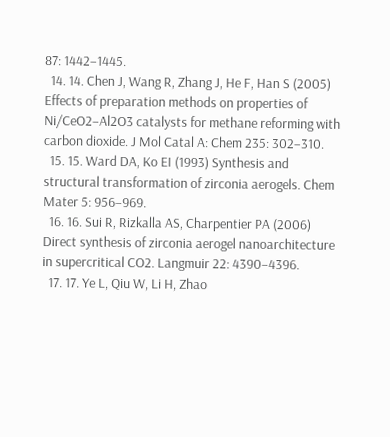87: 1442–1445.
  14. 14. Chen J, Wang R, Zhang J, He F, Han S (2005) Effects of preparation methods on properties of Ni/CeO2–Al2O3 catalysts for methane reforming with carbon dioxide. J Mol Catal A: Chem 235: 302–310.
  15. 15. Ward DA, Ko EI (1993) Synthesis and structural transformation of zirconia aerogels. Chem Mater 5: 956–969.
  16. 16. Sui R, Rizkalla AS, Charpentier PA (2006) Direct synthesis of zirconia aerogel nanoarchitecture in supercritical CO2. Langmuir 22: 4390–4396.
  17. 17. Ye L, Qiu W, Li H, Zhao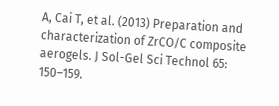A, Cai T, et al. (2013) Preparation and characterization of ZrCO/C composite aerogels. J Sol-Gel Sci Technol 65: 150–159.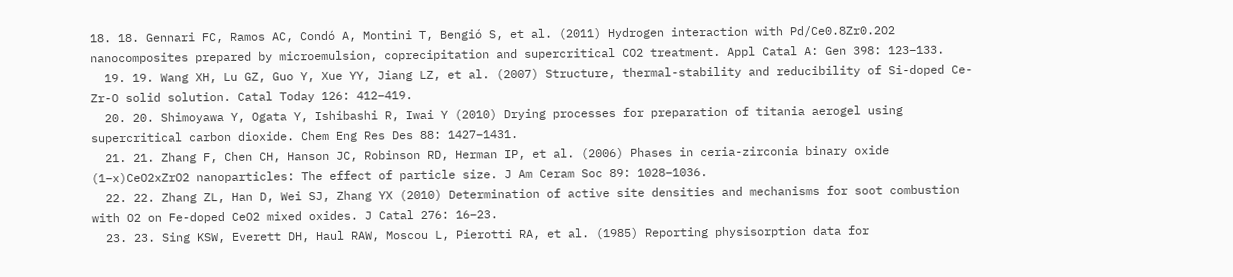18. 18. Gennari FC, Ramos AC, Condó A, Montini T, Bengió S, et al. (2011) Hydrogen interaction with Pd/Ce0.8Zr0.2O2 nanocomposites prepared by microemulsion, coprecipitation and supercritical CO2 treatment. Appl Catal A: Gen 398: 123–133.
  19. 19. Wang XH, Lu GZ, Guo Y, Xue YY, Jiang LZ, et al. (2007) Structure, thermal-stability and reducibility of Si-doped Ce-Zr-O solid solution. Catal Today 126: 412–419.
  20. 20. Shimoyawa Y, Ogata Y, Ishibashi R, Iwai Y (2010) Drying processes for preparation of titania aerogel using supercritical carbon dioxide. Chem Eng Res Des 88: 1427–1431.
  21. 21. Zhang F, Chen CH, Hanson JC, Robinson RD, Herman IP, et al. (2006) Phases in ceria-zirconia binary oxide (1–x)CeO2xZrO2 nanoparticles: The effect of particle size. J Am Ceram Soc 89: 1028–1036.
  22. 22. Zhang ZL, Han D, Wei SJ, Zhang YX (2010) Determination of active site densities and mechanisms for soot combustion with O2 on Fe-doped CeO2 mixed oxides. J Catal 276: 16–23.
  23. 23. Sing KSW, Everett DH, Haul RAW, Moscou L, Pierotti RA, et al. (1985) Reporting physisorption data for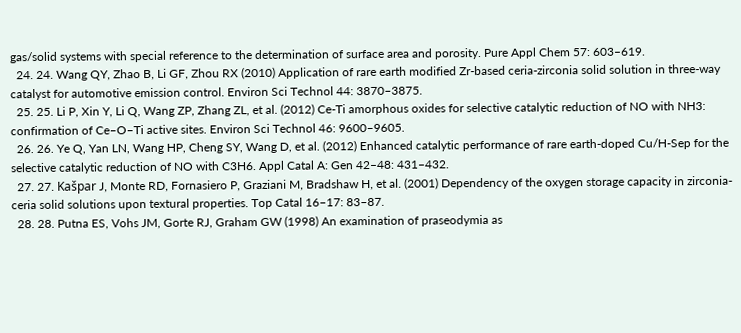gas/solid systems with special reference to the determination of surface area and porosity. Pure Appl Chem 57: 603–619.
  24. 24. Wang QY, Zhao B, Li GF, Zhou RX (2010) Application of rare earth modified Zr-based ceria-zirconia solid solution in three-way catalyst for automotive emission control. Environ Sci Technol 44: 3870–3875.
  25. 25. Li P, Xin Y, Li Q, Wang ZP, Zhang ZL, et al. (2012) Ce-Ti amorphous oxides for selective catalytic reduction of NO with NH3: confirmation of Ce–O–Ti active sites. Environ Sci Technol 46: 9600–9605.
  26. 26. Ye Q, Yan LN, Wang HP, Cheng SY, Wang D, et al. (2012) Enhanced catalytic performance of rare earth-doped Cu/H-Sep for the selective catalytic reduction of NO with C3H6. Appl Catal A: Gen 42–48: 431–432.
  27. 27. Kašpar J, Monte RD, Fornasiero P, Graziani M, Bradshaw H, et al. (2001) Dependency of the oxygen storage capacity in zirconia-ceria solid solutions upon textural properties. Top Catal 16–17: 83–87.
  28. 28. Putna ES, Vohs JM, Gorte RJ, Graham GW (1998) An examination of praseodymia as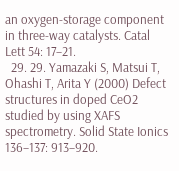an oxygen-storage component in three-way catalysts. Catal Lett 54: 17–21.
  29. 29. Yamazaki S, Matsui T, Ohashi T, Arita Y (2000) Defect structures in doped CeO2 studied by using XAFS spectrometry. Solid State Ionics 136–137: 913–920.